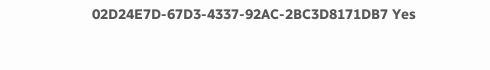02D24E7D-67D3-4337-92AC-2BC3D8171DB7 Yes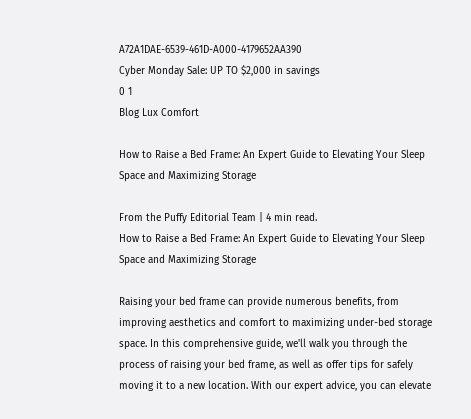A72A1DAE-6539-461D-A000-4179652AA390
Cyber Monday Sale: UP TO $2,000 in savings
0 1
Blog Lux Comfort

How to Raise a Bed Frame: An Expert Guide to Elevating Your Sleep Space and Maximizing Storage

From the Puffy Editorial Team | 4 min read.
How to Raise a Bed Frame: An Expert Guide to Elevating Your Sleep Space and Maximizing Storage

Raising your bed frame can provide numerous benefits, from improving aesthetics and comfort to maximizing under-bed storage space. In this comprehensive guide, we'll walk you through the process of raising your bed frame, as well as offer tips for safely moving it to a new location. With our expert advice, you can elevate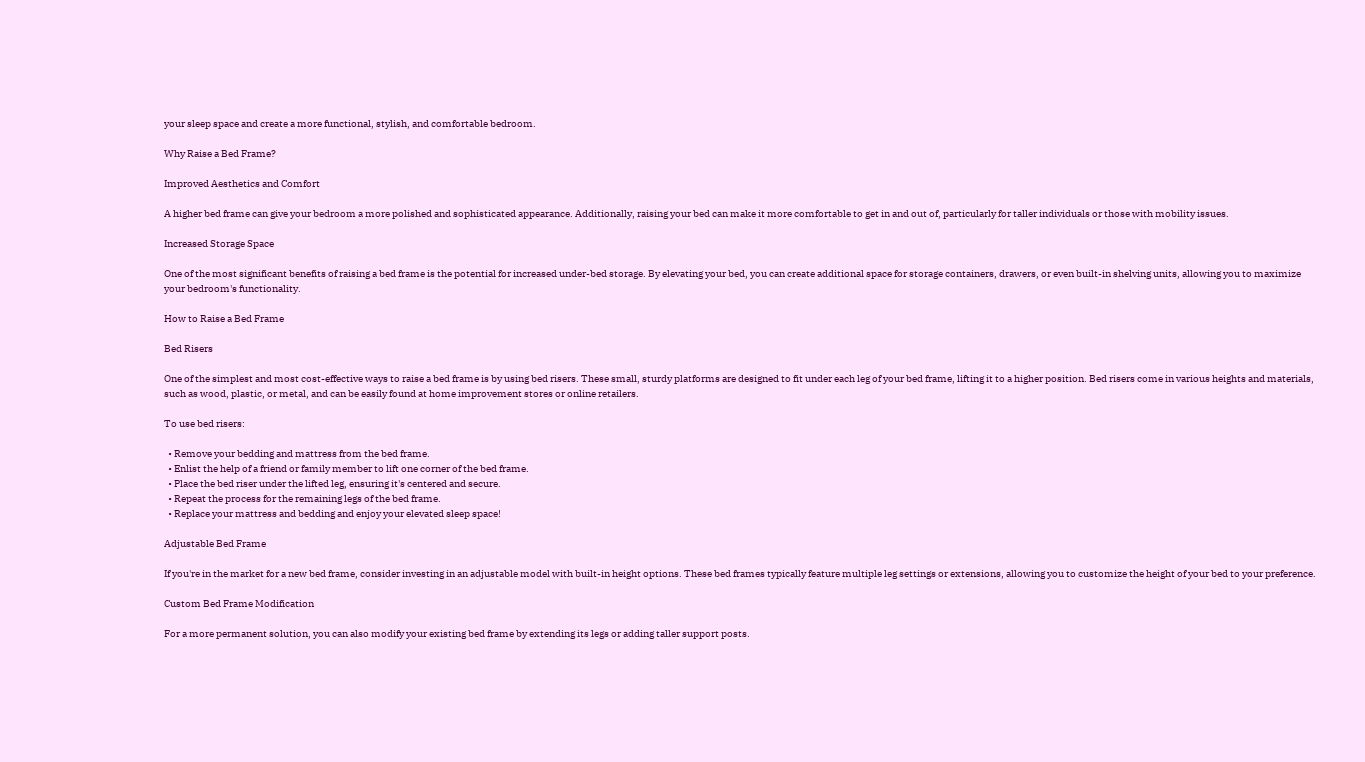your sleep space and create a more functional, stylish, and comfortable bedroom.

Why Raise a Bed Frame?

Improved Aesthetics and Comfort

A higher bed frame can give your bedroom a more polished and sophisticated appearance. Additionally, raising your bed can make it more comfortable to get in and out of, particularly for taller individuals or those with mobility issues.

Increased Storage Space

One of the most significant benefits of raising a bed frame is the potential for increased under-bed storage. By elevating your bed, you can create additional space for storage containers, drawers, or even built-in shelving units, allowing you to maximize your bedroom's functionality.

How to Raise a Bed Frame

Bed Risers

One of the simplest and most cost-effective ways to raise a bed frame is by using bed risers. These small, sturdy platforms are designed to fit under each leg of your bed frame, lifting it to a higher position. Bed risers come in various heights and materials, such as wood, plastic, or metal, and can be easily found at home improvement stores or online retailers.

To use bed risers:

  • Remove your bedding and mattress from the bed frame.
  • Enlist the help of a friend or family member to lift one corner of the bed frame.
  • Place the bed riser under the lifted leg, ensuring it's centered and secure.
  • Repeat the process for the remaining legs of the bed frame.
  • Replace your mattress and bedding and enjoy your elevated sleep space!

Adjustable Bed Frame

If you're in the market for a new bed frame, consider investing in an adjustable model with built-in height options. These bed frames typically feature multiple leg settings or extensions, allowing you to customize the height of your bed to your preference.

Custom Bed Frame Modification

For a more permanent solution, you can also modify your existing bed frame by extending its legs or adding taller support posts.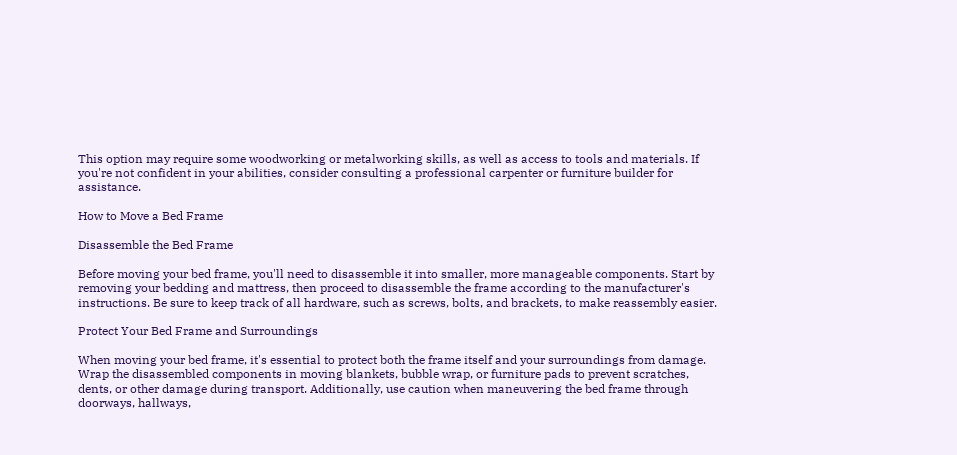This option may require some woodworking or metalworking skills, as well as access to tools and materials. If you're not confident in your abilities, consider consulting a professional carpenter or furniture builder for assistance.

How to Move a Bed Frame

Disassemble the Bed Frame

Before moving your bed frame, you'll need to disassemble it into smaller, more manageable components. Start by removing your bedding and mattress, then proceed to disassemble the frame according to the manufacturer's instructions. Be sure to keep track of all hardware, such as screws, bolts, and brackets, to make reassembly easier.

Protect Your Bed Frame and Surroundings

When moving your bed frame, it's essential to protect both the frame itself and your surroundings from damage. Wrap the disassembled components in moving blankets, bubble wrap, or furniture pads to prevent scratches, dents, or other damage during transport. Additionally, use caution when maneuvering the bed frame through doorways, hallways,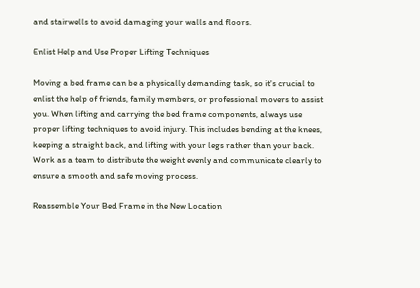and stairwells to avoid damaging your walls and floors.

Enlist Help and Use Proper Lifting Techniques

Moving a bed frame can be a physically demanding task, so it's crucial to enlist the help of friends, family members, or professional movers to assist you. When lifting and carrying the bed frame components, always use proper lifting techniques to avoid injury. This includes bending at the knees, keeping a straight back, and lifting with your legs rather than your back. Work as a team to distribute the weight evenly and communicate clearly to ensure a smooth and safe moving process.

Reassemble Your Bed Frame in the New Location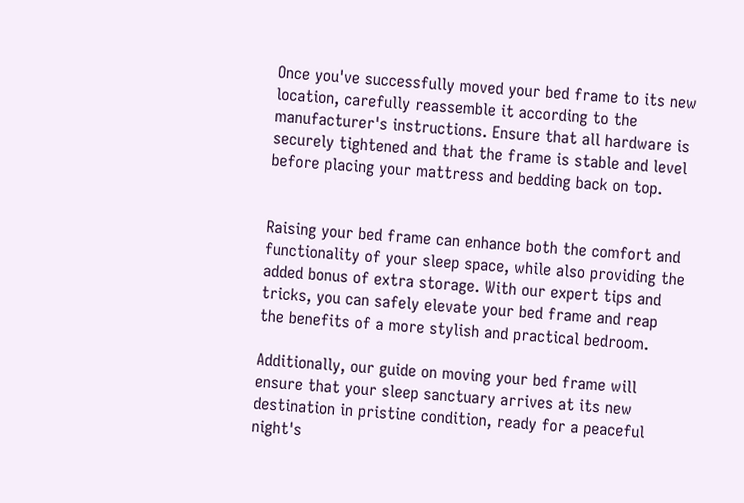Once you've successfully moved your bed frame to its new location, carefully reassemble it according to the manufacturer's instructions. Ensure that all hardware is securely tightened and that the frame is stable and level before placing your mattress and bedding back on top.


Raising your bed frame can enhance both the comfort and functionality of your sleep space, while also providing the added bonus of extra storage. With our expert tips and tricks, you can safely elevate your bed frame and reap the benefits of a more stylish and practical bedroom.

Additionally, our guide on moving your bed frame will ensure that your sleep sanctuary arrives at its new destination in pristine condition, ready for a peaceful night's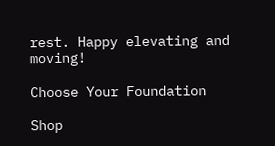rest. Happy elevating and moving!

Choose Your Foundation

Shop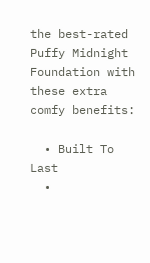the best-rated Puffy Midnight Foundation with these extra comfy benefits:

  • Built To Last
  •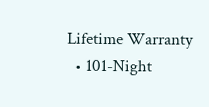Lifetime Warranty
  • 101-Night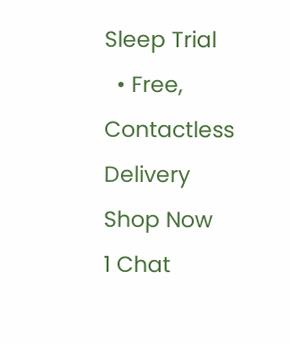Sleep Trial
  • Free, Contactless Delivery
Shop Now
1 Chat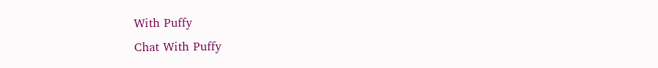With Puffy
Chat With Puffy